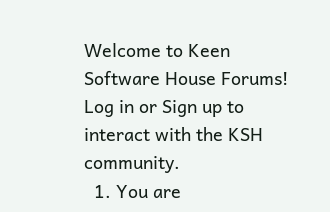Welcome to Keen Software House Forums! Log in or Sign up to interact with the KSH community.
  1. You are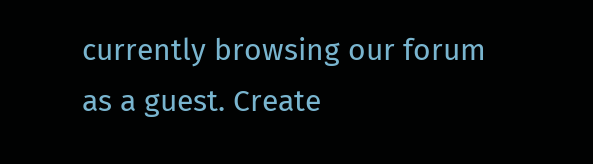currently browsing our forum as a guest. Create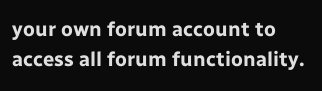your own forum account to access all forum functionality.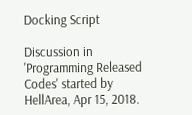Docking Script

Discussion in 'Programming Released Codes' started by HellArea, Apr 15, 2018.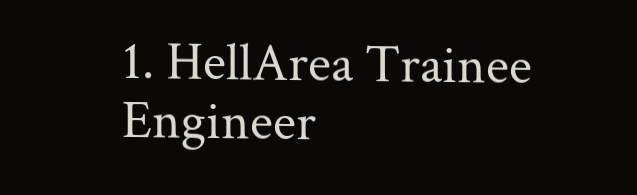1. HellArea Trainee Engineer